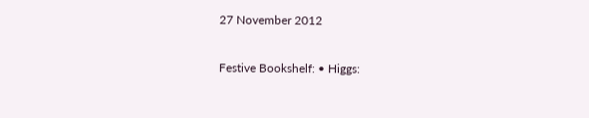27 November 2012

Festive Bookshelf: • Higgs: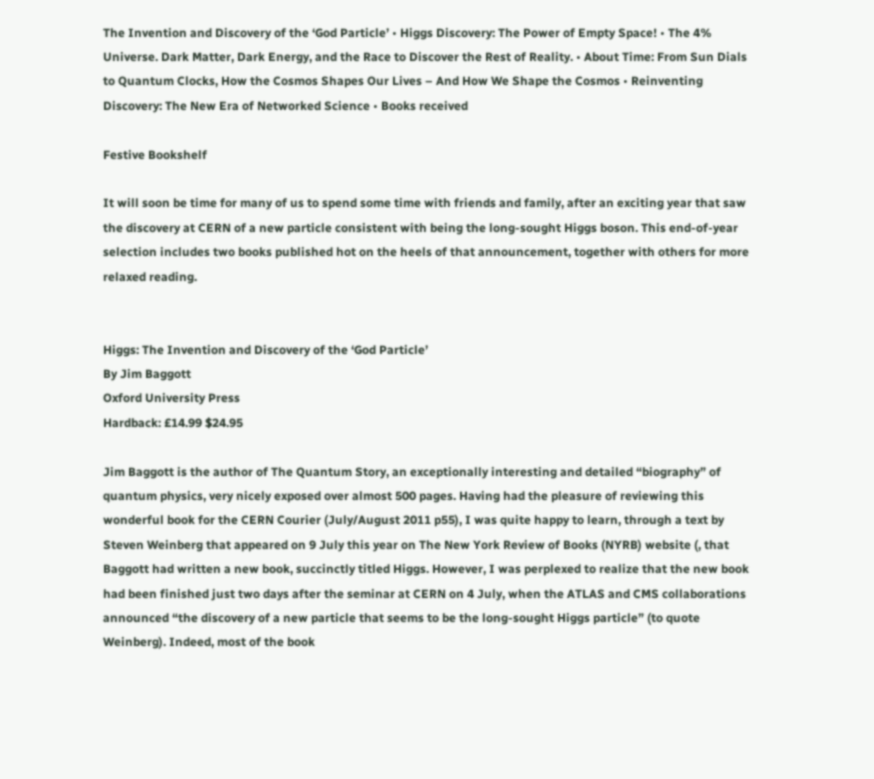The Invention and Discovery of the ‘God Particle’ • Higgs Discovery: The Power of Empty Space! • The 4% Universe. Dark Matter, Dark Energy, and the Race to Discover the Rest of Reality. • About Time: From Sun Dials to Quantum Clocks, How the Cosmos Shapes Our Lives – And How We Shape the Cosmos • Reinventing Discovery: The New Era of Networked Science • Books received

Festive Bookshelf

It will soon be time for many of us to spend some time with friends and family, after an exciting year that saw the discovery at CERN of a new particle consistent with being the long-sought Higgs boson. This end-of-year selection includes two books published hot on the heels of that announcement, together with others for more relaxed reading.


Higgs: The Invention and Discovery of the ‘God Particle’
By Jim Baggott
Oxford University Press
Hardback: £14.99 $24.95

Jim Baggott is the author of The Quantum Story, an exceptionally interesting and detailed “biography” of quantum physics, very nicely exposed over almost 500 pages. Having had the pleasure of reviewing this wonderful book for the CERN Courier (July/August 2011 p55), I was quite happy to learn, through a text by Steven Weinberg that appeared on 9 July this year on The New York Review of Books (NYRB) website (, that Baggott had written a new book, succinctly titled Higgs. However, I was perplexed to realize that the new book had been finished just two days after the seminar at CERN on 4 July, when the ATLAS and CMS collaborations announced “the discovery of a new particle that seems to be the long-sought Higgs particle” (to quote Weinberg). Indeed, most of the book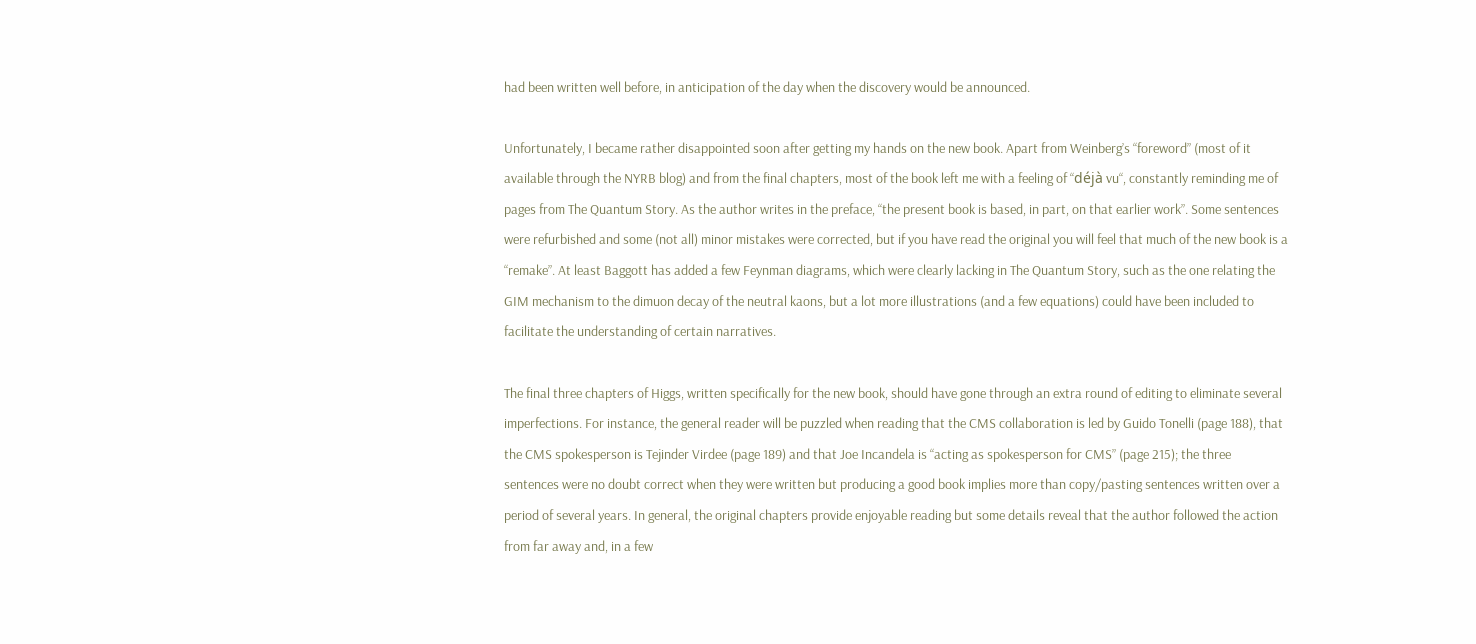had been written well before, in anticipation of the day when the discovery would be announced.

Unfortunately, I became rather disappointed soon after getting my hands on the new book. Apart from Weinberg’s “foreword” (most of it available through the NYRB blog) and from the final chapters, most of the book left me with a feeling of “déjà vu“, constantly reminding me of pages from The Quantum Story. As the author writes in the preface, “the present book is based, in part, on that earlier work”. Some sentences were refurbished and some (not all) minor mistakes were corrected, but if you have read the original you will feel that much of the new book is a “remake”. At least Baggott has added a few Feynman diagrams, which were clearly lacking in The Quantum Story, such as the one relating the GIM mechanism to the dimuon decay of the neutral kaons, but a lot more illustrations (and a few equations) could have been included to facilitate the understanding of certain narratives.

The final three chapters of Higgs, written specifically for the new book, should have gone through an extra round of editing to eliminate several imperfections. For instance, the general reader will be puzzled when reading that the CMS collaboration is led by Guido Tonelli (page 188), that the CMS spokesperson is Tejinder Virdee (page 189) and that Joe Incandela is “acting as spokesperson for CMS” (page 215); the three sentences were no doubt correct when they were written but producing a good book implies more than copy/pasting sentences written over a period of several years. In general, the original chapters provide enjoyable reading but some details reveal that the author followed the action from far away and, in a few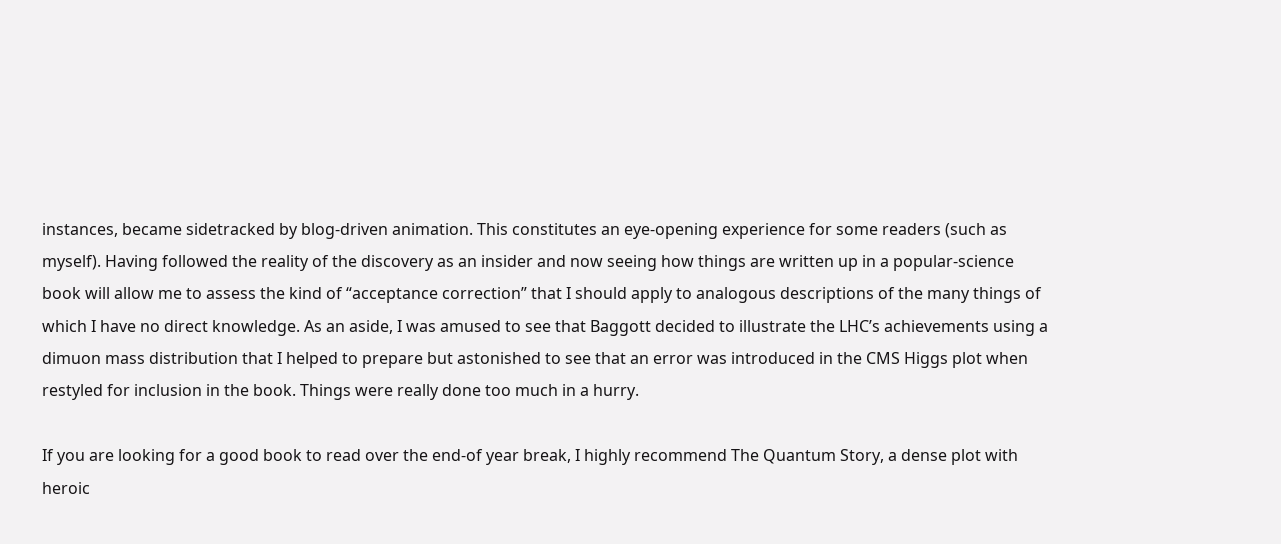instances, became sidetracked by blog-driven animation. This constitutes an eye-opening experience for some readers (such as myself). Having followed the reality of the discovery as an insider and now seeing how things are written up in a popular-science book will allow me to assess the kind of “acceptance correction” that I should apply to analogous descriptions of the many things of which I have no direct knowledge. As an aside, I was amused to see that Baggott decided to illustrate the LHC’s achievements using a dimuon mass distribution that I helped to prepare but astonished to see that an error was introduced in the CMS Higgs plot when restyled for inclusion in the book. Things were really done too much in a hurry.

If you are looking for a good book to read over the end-of year break, I highly recommend The Quantum Story, a dense plot with heroic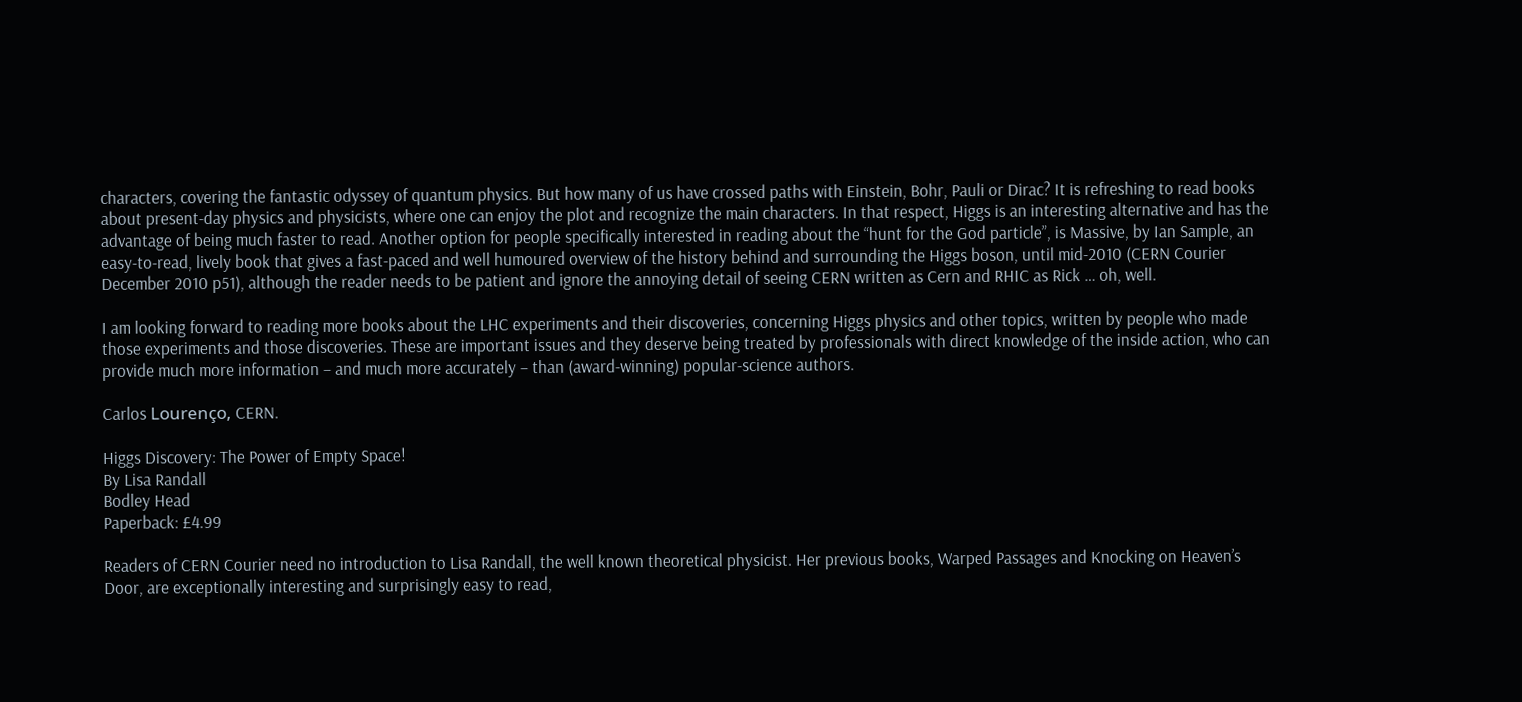characters, covering the fantastic odyssey of quantum physics. But how many of us have crossed paths with Einstein, Bohr, Pauli or Dirac? It is refreshing to read books about present-day physics and physicists, where one can enjoy the plot and recognize the main characters. In that respect, Higgs is an interesting alternative and has the advantage of being much faster to read. Another option for people specifically interested in reading about the “hunt for the God particle”, is Massive, by Ian Sample, an easy-to-read, lively book that gives a fast-paced and well humoured overview of the history behind and surrounding the Higgs boson, until mid-2010 (CERN Courier December 2010 p51), although the reader needs to be patient and ignore the annoying detail of seeing CERN written as Cern and RHIC as Rick … oh, well.

I am looking forward to reading more books about the LHC experiments and their discoveries, concerning Higgs physics and other topics, written by people who made those experiments and those discoveries. These are important issues and they deserve being treated by professionals with direct knowledge of the inside action, who can provide much more information – and much more accurately – than (award-winning) popular-science authors.

Carlos Lourenço, CERN.

Higgs Discovery: The Power of Empty Space!
By Lisa Randall
Bodley Head
Paperback: £4.99

Readers of CERN Courier need no introduction to Lisa Randall, the well known theoretical physicist. Her previous books, Warped Passages and Knocking on Heaven’s Door, are exceptionally interesting and surprisingly easy to read,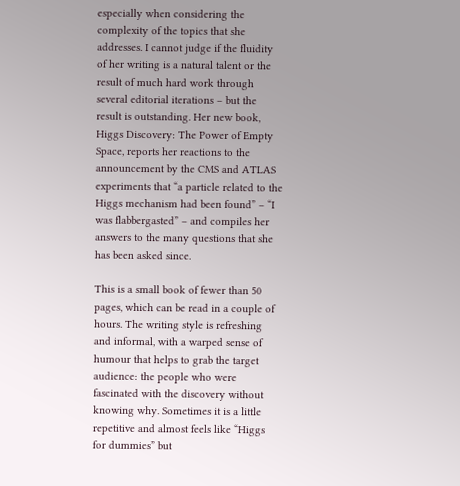especially when considering the complexity of the topics that she addresses. I cannot judge if the fluidity of her writing is a natural talent or the result of much hard work through several editorial iterations – but the result is outstanding. Her new book, Higgs Discovery: The Power of Empty Space, reports her reactions to the announcement by the CMS and ATLAS experiments that “a particle related to the Higgs mechanism had been found” – “I was flabbergasted” – and compiles her answers to the many questions that she has been asked since.

This is a small book of fewer than 50 pages, which can be read in a couple of hours. The writing style is refreshing and informal, with a warped sense of humour that helps to grab the target audience: the people who were fascinated with the discovery without knowing why. Sometimes it is a little repetitive and almost feels like “Higgs for dummies” but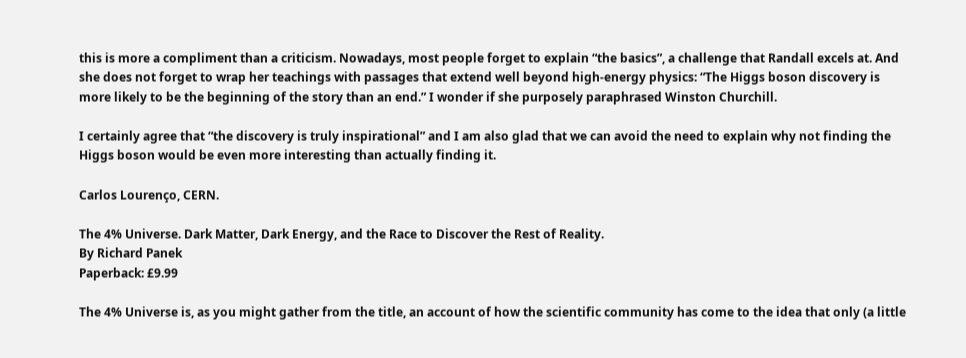this is more a compliment than a criticism. Nowadays, most people forget to explain “the basics”, a challenge that Randall excels at. And she does not forget to wrap her teachings with passages that extend well beyond high-energy physics: “The Higgs boson discovery is more likely to be the beginning of the story than an end.” I wonder if she purposely paraphrased Winston Churchill.

I certainly agree that “the discovery is truly inspirational” and I am also glad that we can avoid the need to explain why not finding the Higgs boson would be even more interesting than actually finding it.

Carlos Lourenço, CERN.

The 4% Universe. Dark Matter, Dark Energy, and the Race to Discover the Rest of Reality.
By Richard Panek
Paperback: £9.99

The 4% Universe is, as you might gather from the title, an account of how the scientific community has come to the idea that only (a little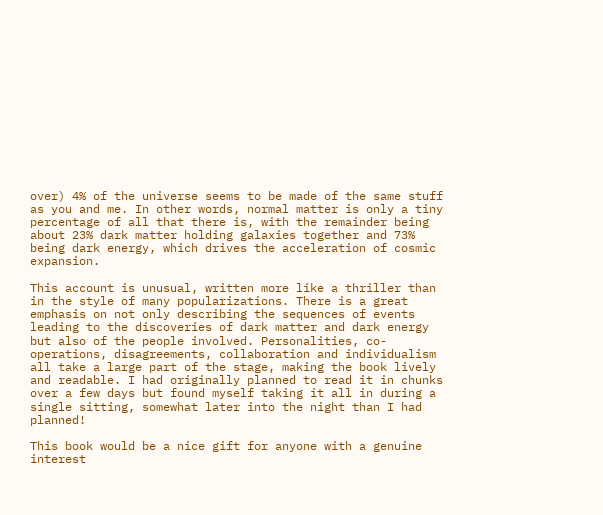over) 4% of the universe seems to be made of the same stuff as you and me. In other words, normal matter is only a tiny percentage of all that there is, with the remainder being about 23% dark matter holding galaxies together and 73% being dark energy, which drives the acceleration of cosmic expansion.

This account is unusual, written more like a thriller than in the style of many popularizations. There is a great emphasis on not only describing the sequences of events leading to the discoveries of dark matter and dark energy but also of the people involved. Personalities, co-operations, disagreements, collaboration and individualism all take a large part of the stage, making the book lively and readable. I had originally planned to read it in chunks over a few days but found myself taking it all in during a single sitting, somewhat later into the night than I had planned!

This book would be a nice gift for anyone with a genuine interest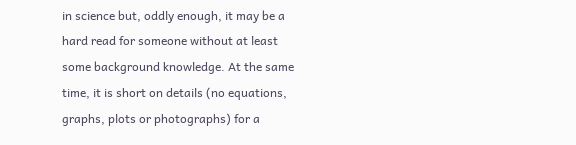in science but, oddly enough, it may be a hard read for someone without at least some background knowledge. At the same time, it is short on details (no equations, graphs, plots or photographs) for a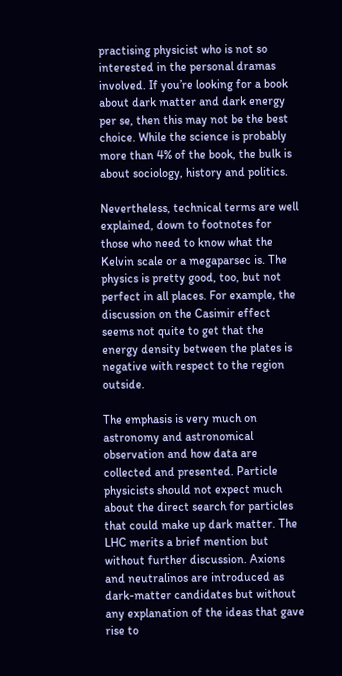practising physicist who is not so interested in the personal dramas involved. If you’re looking for a book about dark matter and dark energy per se, then this may not be the best choice. While the science is probably more than 4% of the book, the bulk is about sociology, history and politics.

Nevertheless, technical terms are well explained, down to footnotes for those who need to know what the Kelvin scale or a megaparsec is. The physics is pretty good, too, but not perfect in all places. For example, the discussion on the Casimir effect seems not quite to get that the energy density between the plates is negative with respect to the region outside.

The emphasis is very much on astronomy and astronomical observation and how data are collected and presented. Particle physicists should not expect much about the direct search for particles that could make up dark matter. The LHC merits a brief mention but without further discussion. Axions and neutralinos are introduced as dark-matter candidates but without any explanation of the ideas that gave rise to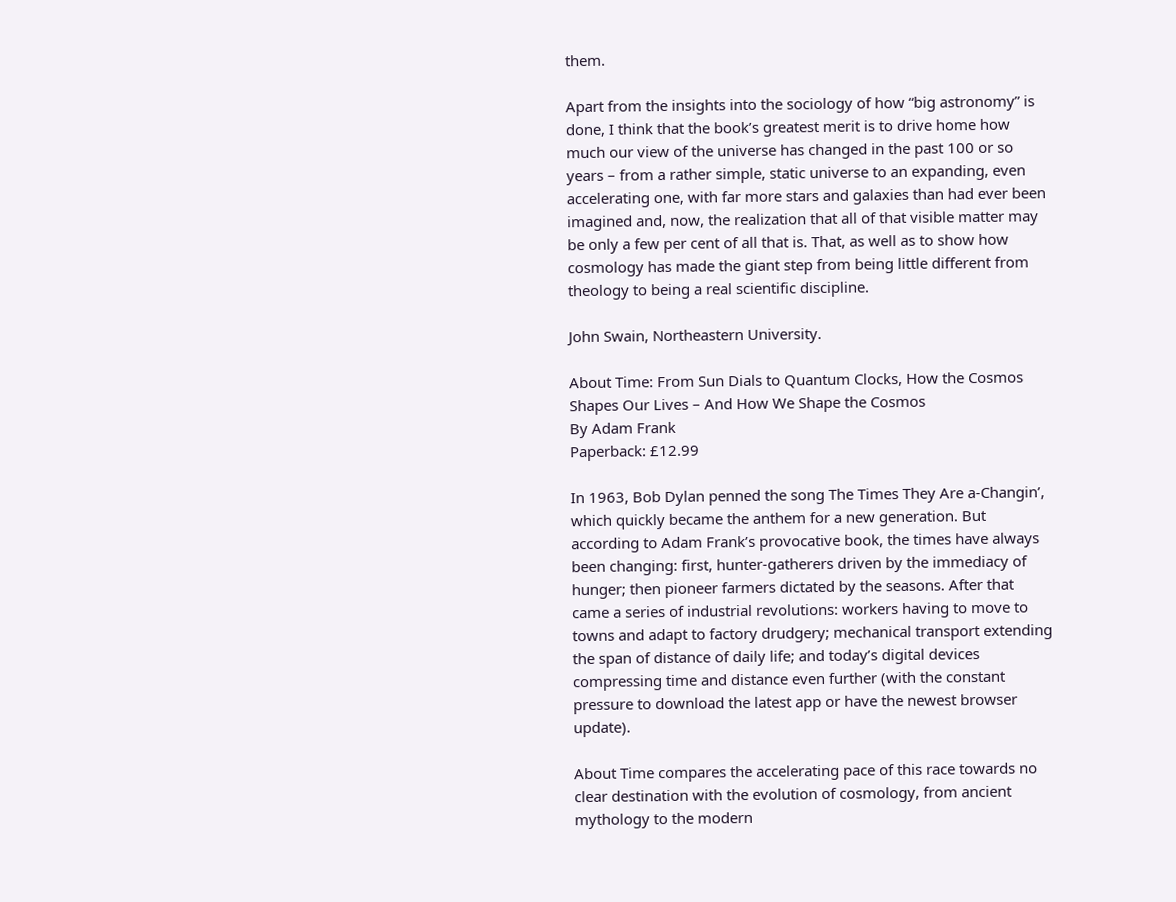them.

Apart from the insights into the sociology of how “big astronomy” is done, I think that the book’s greatest merit is to drive home how much our view of the universe has changed in the past 100 or so years – from a rather simple, static universe to an expanding, even accelerating one, with far more stars and galaxies than had ever been imagined and, now, the realization that all of that visible matter may be only a few per cent of all that is. That, as well as to show how cosmology has made the giant step from being little different from theology to being a real scientific discipline.

John Swain, Northeastern University.

About Time: From Sun Dials to Quantum Clocks, How the Cosmos Shapes Our Lives – And How We Shape the Cosmos
By Adam Frank
Paperback: £12.99

In 1963, Bob Dylan penned the song The Times They Are a-Changin’, which quickly became the anthem for a new generation. But according to Adam Frank’s provocative book, the times have always been changing: first, hunter-gatherers driven by the immediacy of hunger; then pioneer farmers dictated by the seasons. After that came a series of industrial revolutions: workers having to move to towns and adapt to factory drudgery; mechanical transport extending the span of distance of daily life; and today’s digital devices compressing time and distance even further (with the constant pressure to download the latest app or have the newest browser update).

About Time compares the accelerating pace of this race towards no clear destination with the evolution of cosmology, from ancient mythology to the modern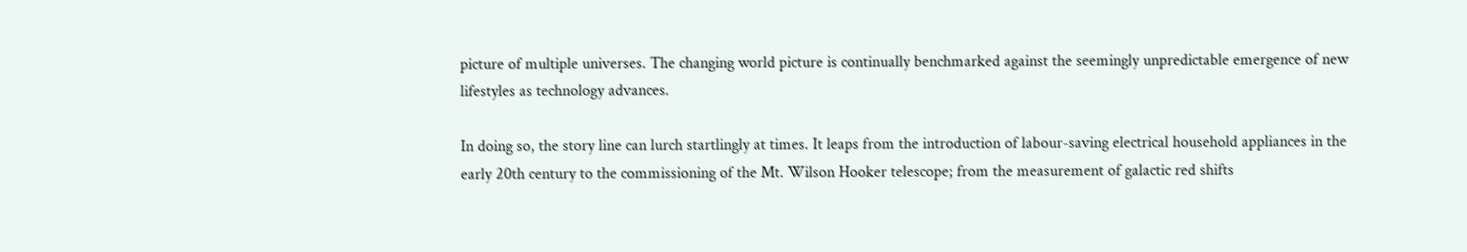picture of multiple universes. The changing world picture is continually benchmarked against the seemingly unpredictable emergence of new lifestyles as technology advances.

In doing so, the story line can lurch startlingly at times. It leaps from the introduction of labour-saving electrical household appliances in the early 20th century to the commissioning of the Mt. Wilson Hooker telescope; from the measurement of galactic red shifts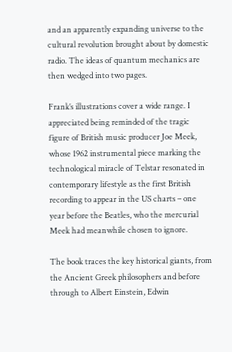and an apparently expanding universe to the cultural revolution brought about by domestic radio. The ideas of quantum mechanics are then wedged into two pages.

Frank’s illustrations cover a wide range. I appreciated being reminded of the tragic figure of British music producer Joe Meek, whose 1962 instrumental piece marking the technological miracle of Telstar resonated in contemporary lifestyle as the first British recording to appear in the US charts – one year before the Beatles, who the mercurial Meek had meanwhile chosen to ignore.

The book traces the key historical giants, from the Ancient Greek philosophers and before through to Albert Einstein, Edwin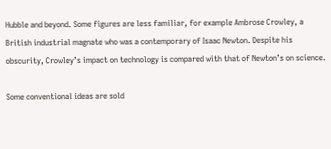Hubble and beyond. Some figures are less familiar, for example Ambrose Crowley, a British industrial magnate who was a contemporary of Isaac Newton. Despite his obscurity, Crowley’s impact on technology is compared with that of Newton’s on science.

Some conventional ideas are sold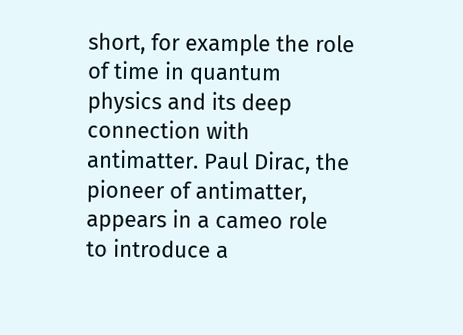short, for example the role of time in quantum physics and its deep connection with antimatter. Paul Dirac, the pioneer of antimatter, appears in a cameo role to introduce a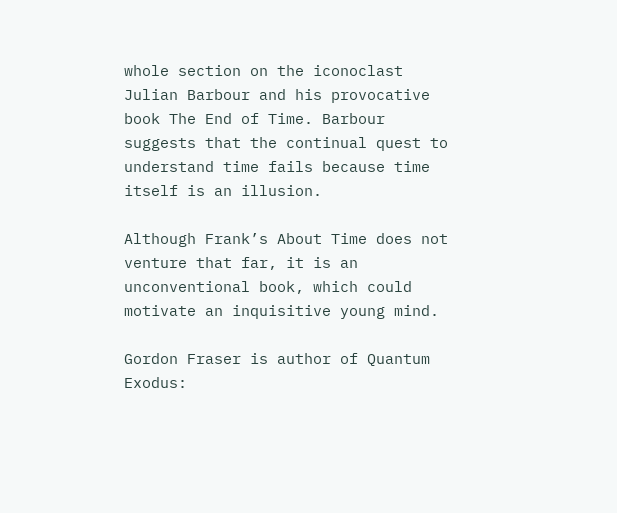whole section on the iconoclast Julian Barbour and his provocative book The End of Time. Barbour suggests that the continual quest to understand time fails because time itself is an illusion.

Although Frank’s About Time does not venture that far, it is an unconventional book, which could motivate an inquisitive young mind.

Gordon Fraser is author of Quantum Exodus: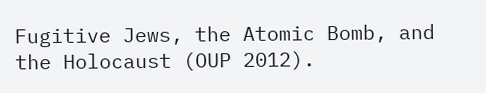Fugitive Jews, the Atomic Bomb, and the Holocaust (OUP 2012).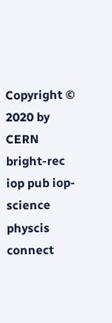Copyright © 2020 by CERN
bright-rec iop pub iop-science physcis connect